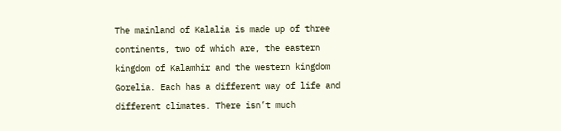The mainland of Kalalia is made up of three continents, two of which are, the eastern kingdom of Kalamhir and the western kingdom Gorelia. Each has a different way of life and different climates. There isn’t much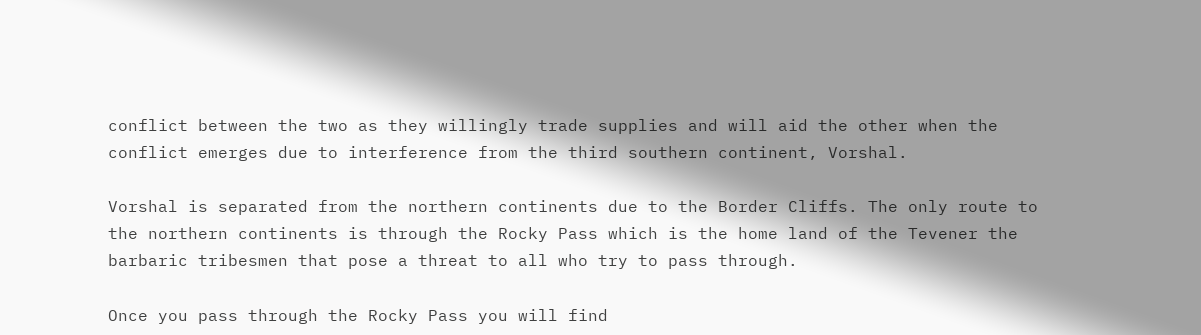conflict between the two as they willingly trade supplies and will aid the other when the conflict emerges due to interference from the third southern continent, Vorshal.

Vorshal is separated from the northern continents due to the Border Cliffs. The only route to the northern continents is through the Rocky Pass which is the home land of the Tevener the barbaric tribesmen that pose a threat to all who try to pass through.

Once you pass through the Rocky Pass you will find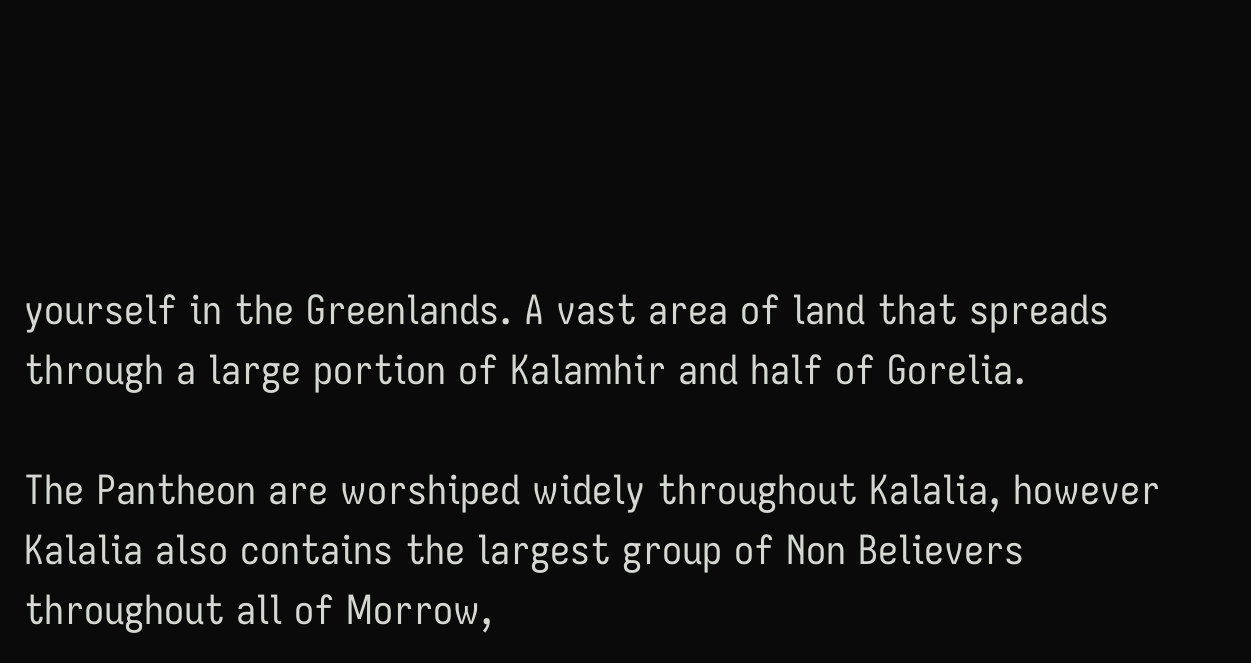yourself in the Greenlands. A vast area of land that spreads through a large portion of Kalamhir and half of Gorelia.

The Pantheon are worshiped widely throughout Kalalia, however Kalalia also contains the largest group of Non Believers throughout all of Morrow,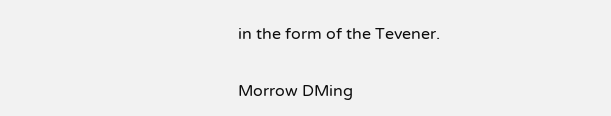in the form of the Tevener.


Morrow DMing